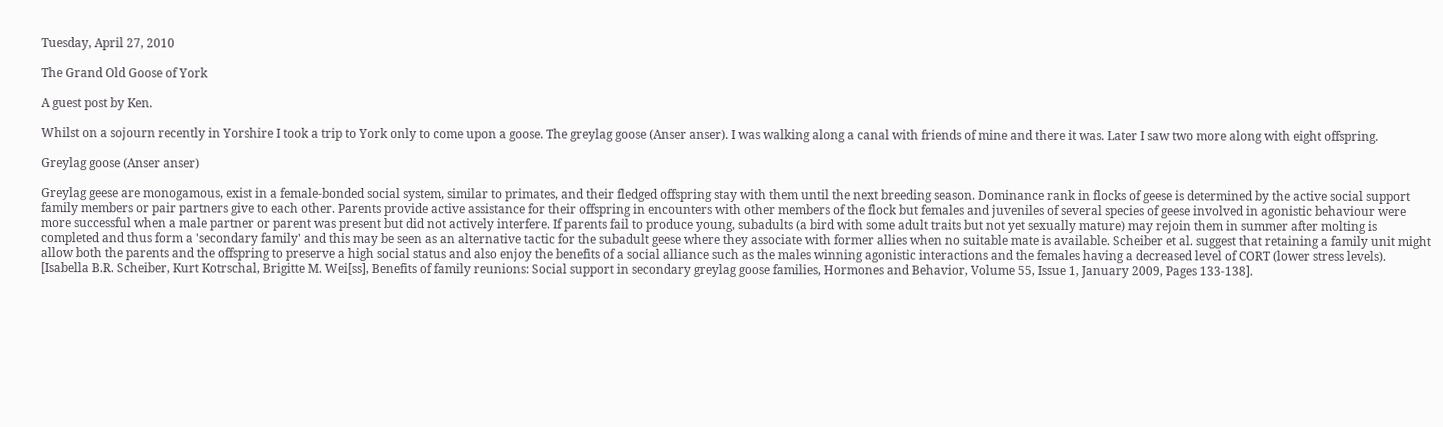Tuesday, April 27, 2010

The Grand Old Goose of York

A guest post by Ken.

Whilst on a sojourn recently in Yorshire I took a trip to York only to come upon a goose. The greylag goose (Anser anser). I was walking along a canal with friends of mine and there it was. Later I saw two more along with eight offspring.

Greylag goose (Anser anser)

Greylag geese are monogamous, exist in a female-bonded social system, similar to primates, and their fledged offspring stay with them until the next breeding season. Dominance rank in flocks of geese is determined by the active social support family members or pair partners give to each other. Parents provide active assistance for their offspring in encounters with other members of the flock but females and juveniles of several species of geese involved in agonistic behaviour were more successful when a male partner or parent was present but did not actively interfere. If parents fail to produce young, subadults (a bird with some adult traits but not yet sexually mature) may rejoin them in summer after molting is completed and thus form a 'secondary family' and this may be seen as an alternative tactic for the subadult geese where they associate with former allies when no suitable mate is available. Scheiber et al. suggest that retaining a family unit might allow both the parents and the offspring to preserve a high social status and also enjoy the benefits of a social alliance such as the males winning agonistic interactions and the females having a decreased level of CORT (lower stress levels). [Isabella B.R. Scheiber, Kurt Kotrschal, Brigitte M. Wei[ss], Benefits of family reunions: Social support in secondary greylag goose families, Hormones and Behavior, Volume 55, Issue 1, January 2009, Pages 133-138].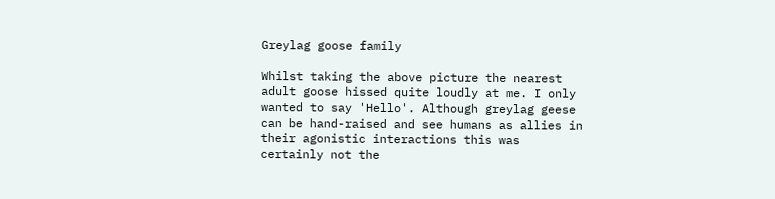Greylag goose family

Whilst taking the above picture the nearest adult goose hissed quite loudly at me. I only wanted to say 'Hello'. Although greylag geese can be hand-raised and see humans as allies in their agonistic interactions this was certainly not the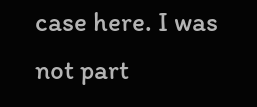case here. I was not part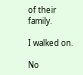of their family.

I walked on.

No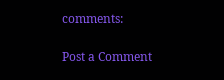comments:

Post a Comment